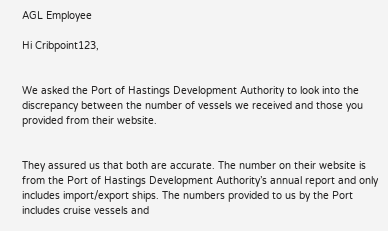AGL Employee

Hi Cribpoint123,


We asked the Port of Hastings Development Authority to look into the discrepancy between the number of vessels we received and those you provided from their website.


They assured us that both are accurate. The number on their website is from the Port of Hastings Development Authority’s annual report and only includes import/export ships. The numbers provided to us by the Port includes cruise vessels and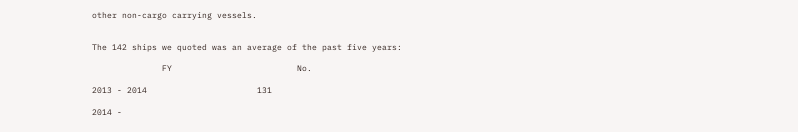other non-cargo carrying vessels.


The 142 ships we quoted was an average of the past five years:

              FY                         No.

2013 - 2014                      131

2014 -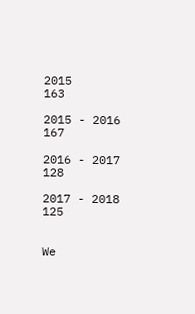2015                      163

2015 - 2016                      167

2016 - 2017                      128

2017 - 2018                      125


We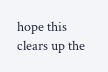hope this clears up the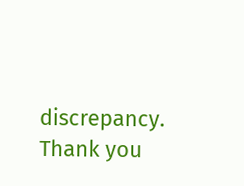discrepancy. Thank you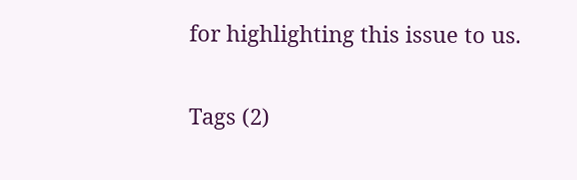for highlighting this issue to us.

Tags (2)